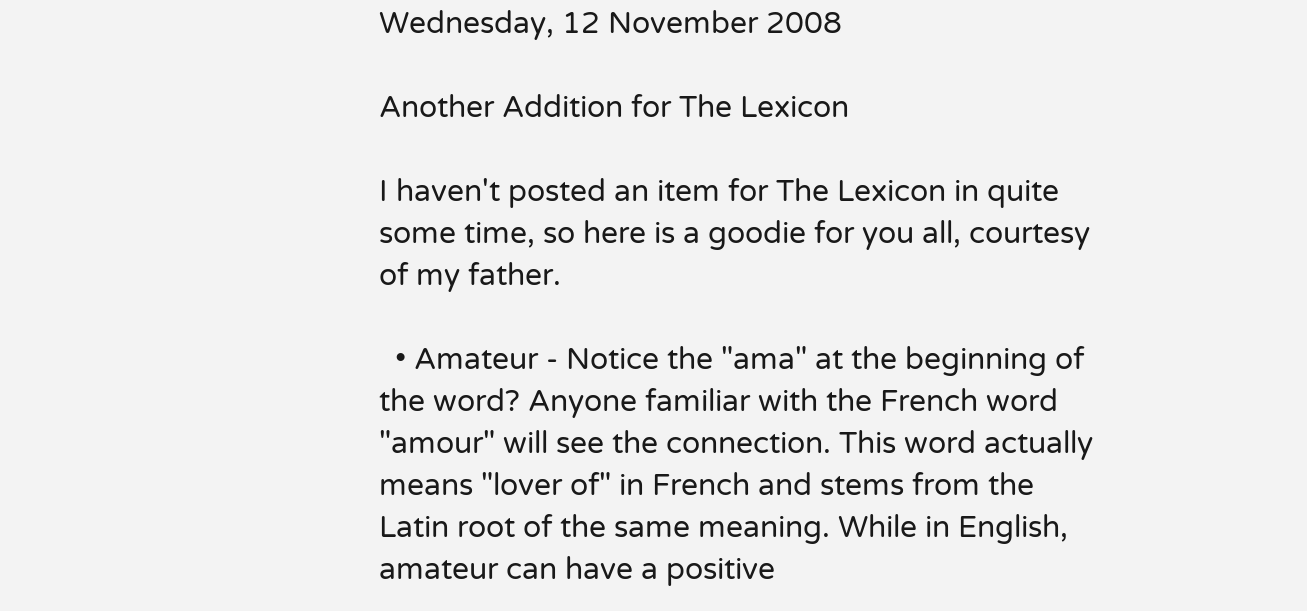Wednesday, 12 November 2008

Another Addition for The Lexicon

I haven't posted an item for The Lexicon in quite some time, so here is a goodie for you all, courtesy of my father.

  • Amateur - Notice the "ama" at the beginning of the word? Anyone familiar with the French word "amour" will see the connection. This word actually means "lover of" in French and stems from the Latin root of the same meaning. While in English, amateur can have a positive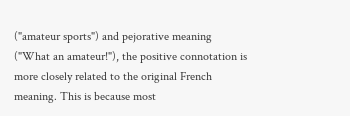("amateur sports") and pejorative meaning ("What an amateur!"), the positive connotation is more closely related to the original French meaning. This is because most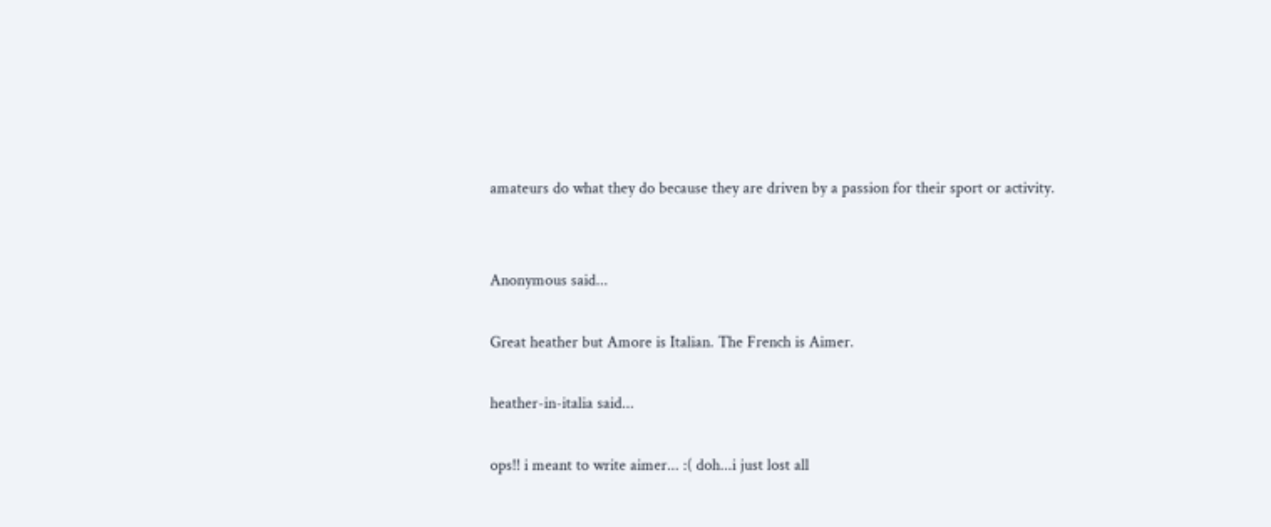amateurs do what they do because they are driven by a passion for their sport or activity.


Anonymous said...

Great heather but Amore is Italian. The French is Aimer.

heather-in-italia said...

ops!! i meant to write aimer... :( doh...i just lost all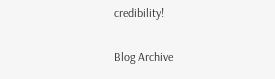credibility!

Blog Archive